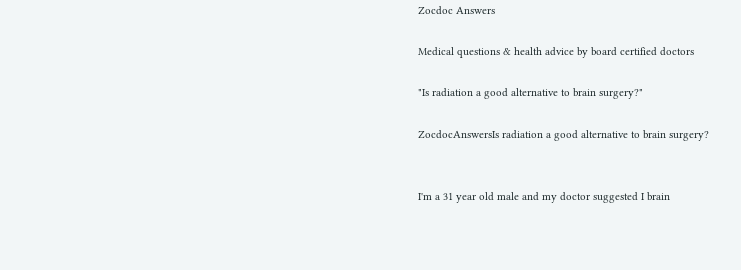Zocdoc Answers

Medical questions & health advice by board certified doctors

"Is radiation a good alternative to brain surgery?"

ZocdocAnswersIs radiation a good alternative to brain surgery?


I'm a 31 year old male and my doctor suggested I brain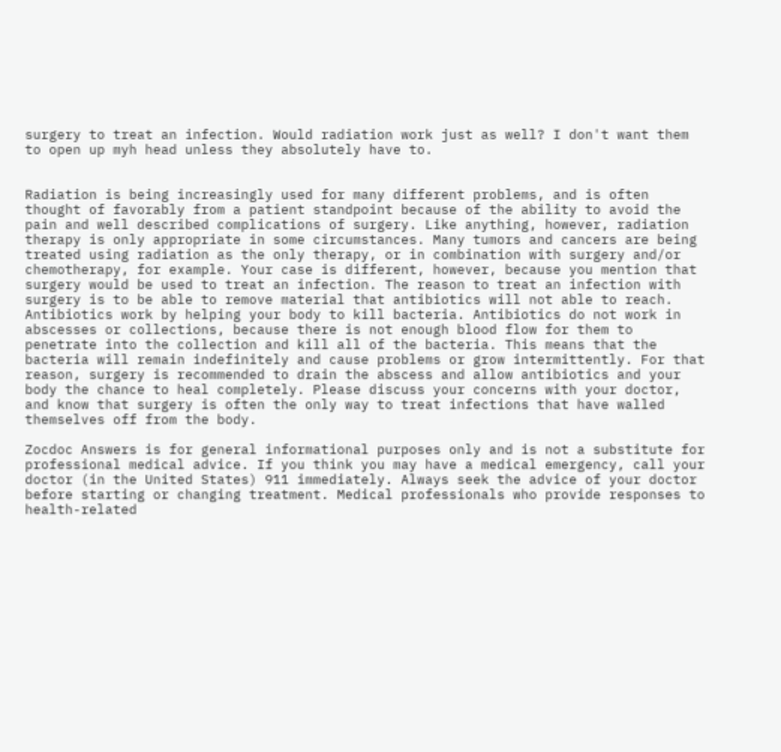surgery to treat an infection. Would radiation work just as well? I don't want them to open up myh head unless they absolutely have to.


Radiation is being increasingly used for many different problems, and is often thought of favorably from a patient standpoint because of the ability to avoid the pain and well described complications of surgery. Like anything, however, radiation therapy is only appropriate in some circumstances. Many tumors and cancers are being treated using radiation as the only therapy, or in combination with surgery and/or chemotherapy, for example. Your case is different, however, because you mention that surgery would be used to treat an infection. The reason to treat an infection with surgery is to be able to remove material that antibiotics will not able to reach. Antibiotics work by helping your body to kill bacteria. Antibiotics do not work in abscesses or collections, because there is not enough blood flow for them to penetrate into the collection and kill all of the bacteria. This means that the bacteria will remain indefinitely and cause problems or grow intermittently. For that reason, surgery is recommended to drain the abscess and allow antibiotics and your body the chance to heal completely. Please discuss your concerns with your doctor, and know that surgery is often the only way to treat infections that have walled themselves off from the body.

Zocdoc Answers is for general informational purposes only and is not a substitute for professional medical advice. If you think you may have a medical emergency, call your doctor (in the United States) 911 immediately. Always seek the advice of your doctor before starting or changing treatment. Medical professionals who provide responses to health-related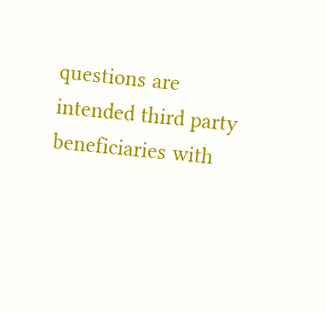questions are intended third party beneficiaries with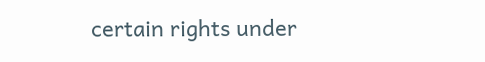certain rights under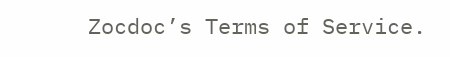Zocdoc’s Terms of Service.